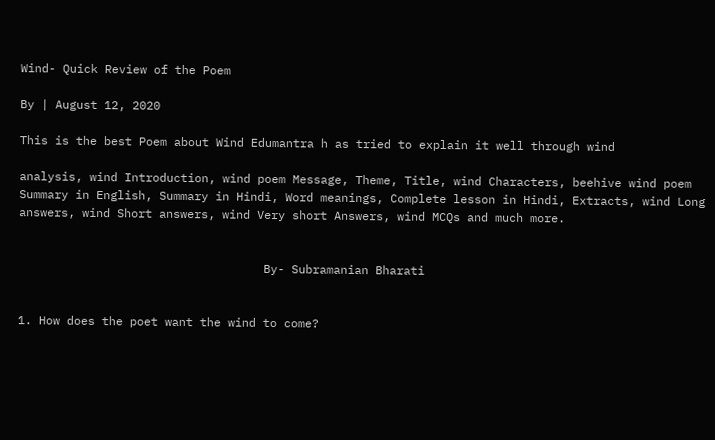Wind- Quick Review of the Poem

By | August 12, 2020

This is the best Poem about Wind Edumantra h as tried to explain it well through wind

analysis, wind Introduction, wind poem Message, Theme, Title, wind Characters, beehive wind poem Summary in English, Summary in Hindi, Word meanings, Complete lesson in Hindi, Extracts, wind Long answers, wind Short answers, wind Very short Answers, wind MCQs and much more.


                                   By- Subramanian Bharati


1. How does the poet want the wind to come?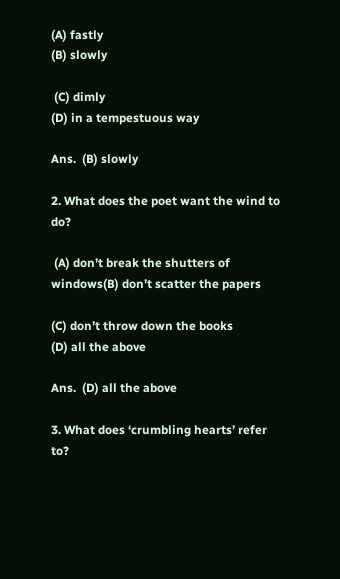(A) fastly                                                              (B) slowly

 (C) dimly                                                             (D) in a tempestuous way

Ans.  (B) slowly

2. What does the poet want the wind to do?

 (A) don’t break the shutters of windows(B) don’t scatter the papers

(C) don’t throw down the books                               (D) all the above

Ans.  (D) all the above

3. What does ‘crumbling hearts’ refer to?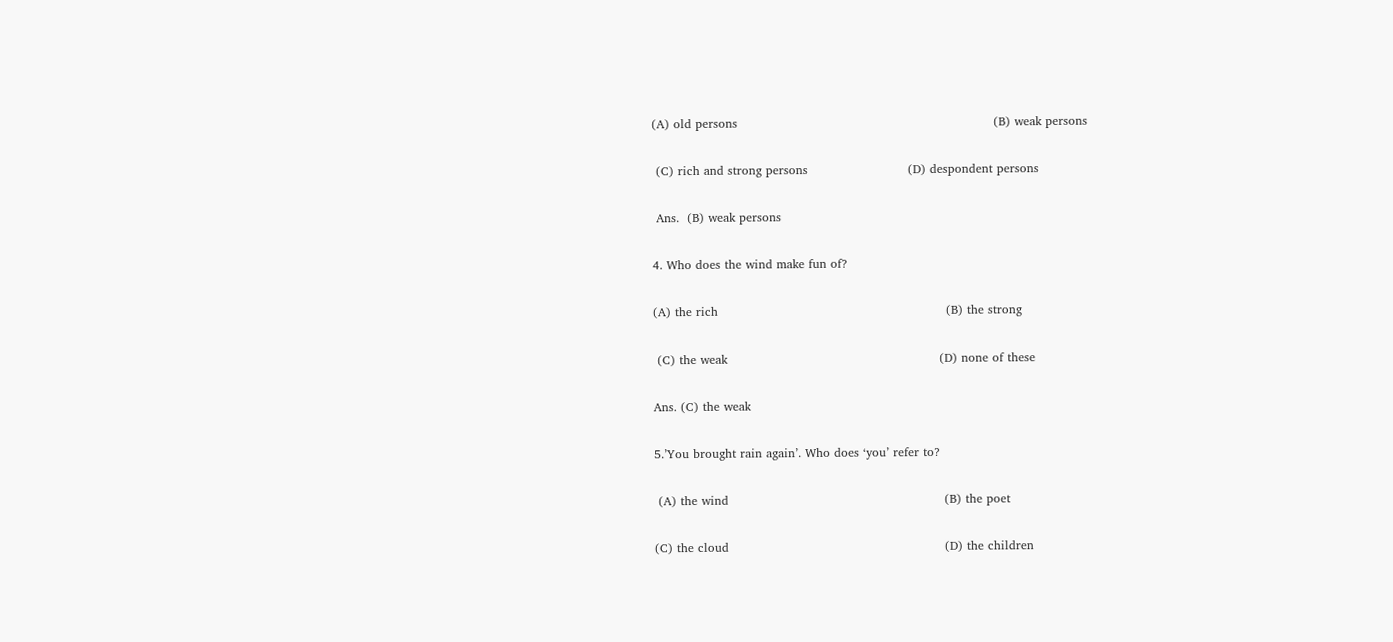(A) old persons                                                                (B) weak persons

 (C) rich and strong persons                         (D) despondent persons

 Ans.  (B) weak persons

4. Who does the wind make fun of?

(A) the rich                                                         (B) the strong

 (C) the weak                                                     (D) none of these

Ans. (C) the weak

5.’You brought rain again’. Who does ‘you’ refer to?

 (A) the wind                                                      (B) the poet

(C) the cloud                                                      (D) the children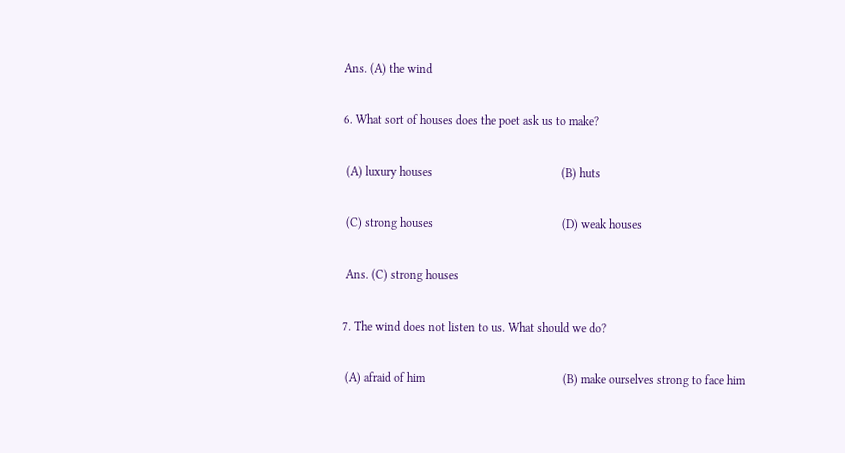Ans. (A) the wind

6. What sort of houses does the poet ask us to make?

 (A) luxury houses                                           (B) huts

 (C) strong houses                                           (D) weak houses

 Ans. (C) strong houses

7. The wind does not listen to us. What should we do?

 (A) afraid of him                                              (B) make ourselves strong to face him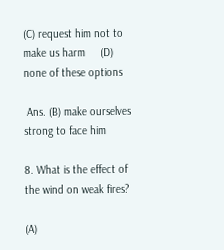(C) request him not to make us harm     (D) none of these options

 Ans. (B) make ourselves strong to face him

8. What is the effect of the wind on weak fires?

(A)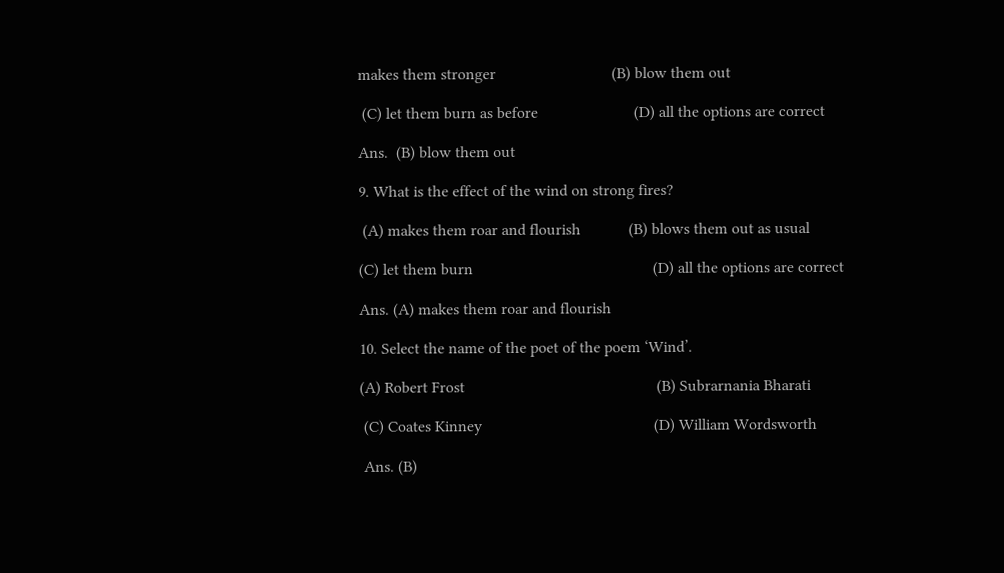makes them stronger                             (B) blow them out

 (C) let them burn as before                        (D) all the options are correct

Ans.  (B) blow them out

9. What is the effect of the wind on strong fires?

 (A) makes them roar and flourish            (B) blows them out as usual

(C) let them burn                                             (D) all the options are correct

Ans. (A) makes them roar and flourish

10. Select the name of the poet of the poem ‘Wind’.

(A) Robert Frost                                                (B) Subrarnania Bharati

 (C) Coates Kinney                                           (D) William Wordsworth

 Ans. (B)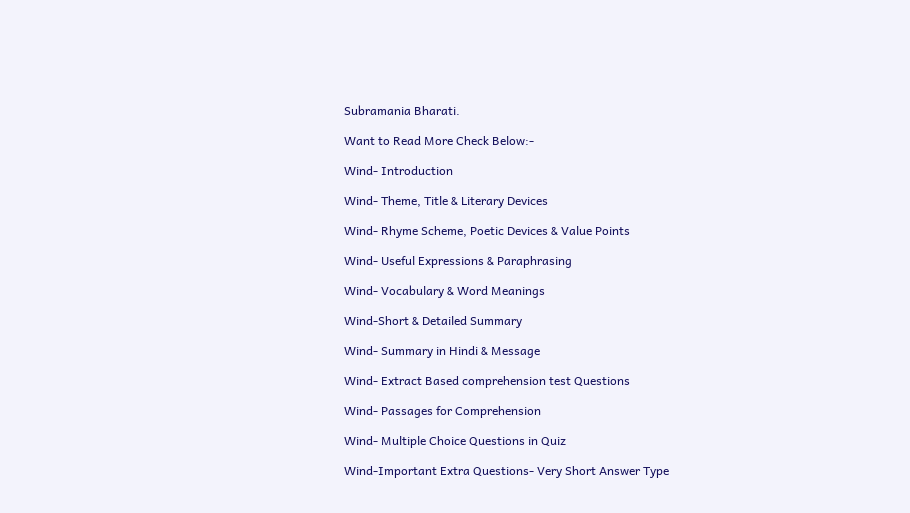Subramania Bharati.

Want to Read More Check Below:-

Wind- Introduction

Wind- Theme, Title & Literary Devices

Wind- Rhyme Scheme, Poetic Devices & Value Points

Wind- Useful Expressions & Paraphrasing

Wind- Vocabulary & Word Meanings

Wind-Short & Detailed Summary

Wind- Summary in Hindi & Message

Wind- Extract Based comprehension test Questions

Wind- Passages for Comprehension

Wind- Multiple Choice Questions in Quiz

Wind-Important Extra Questions- Very Short Answer Type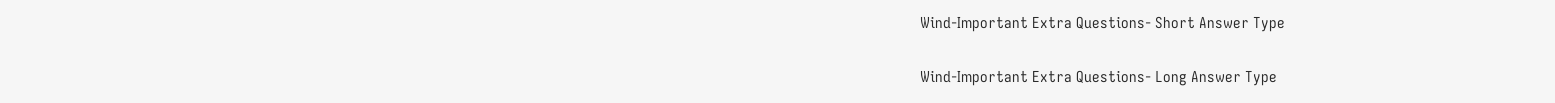Wind-Important Extra Questions- Short Answer Type

Wind-Important Extra Questions- Long Answer Type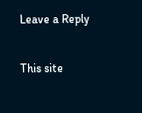Leave a Reply

This site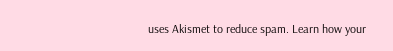uses Akismet to reduce spam. Learn how your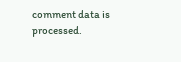comment data is processed.